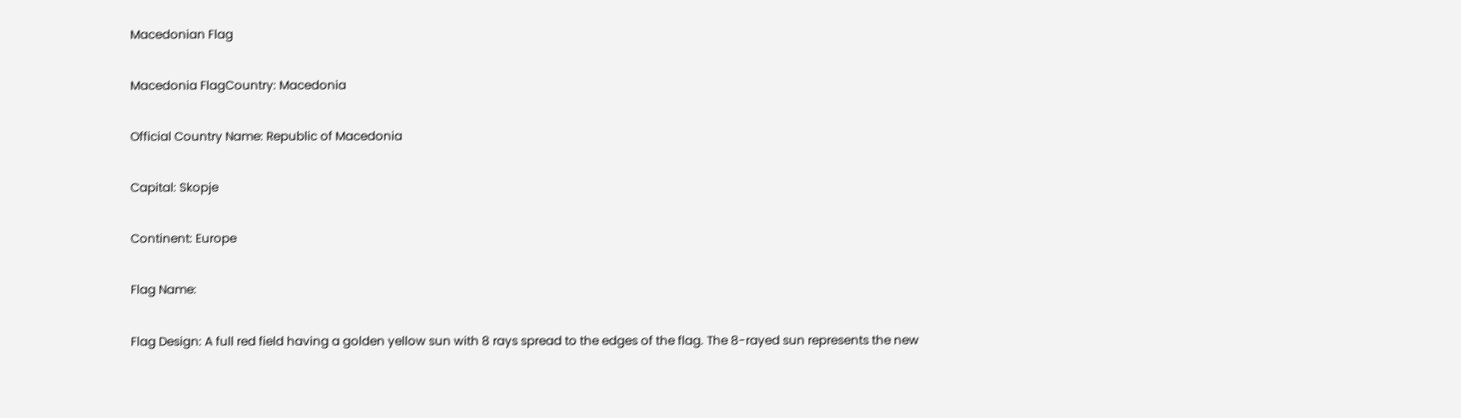Macedonian Flag

Macedonia FlagCountry: Macedonia

Official Country Name: Republic of Macedonia

Capital: Skopje

Continent: Europe

Flag Name:

Flag Design: A full red field having a golden yellow sun with 8 rays spread to the edges of the flag. The 8-rayed sun represents the new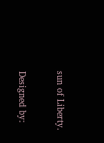sun of Liberty.

Designed by: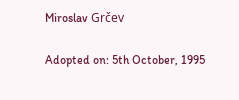Miroslav Grčev

Adopted on: 5th October, 1995